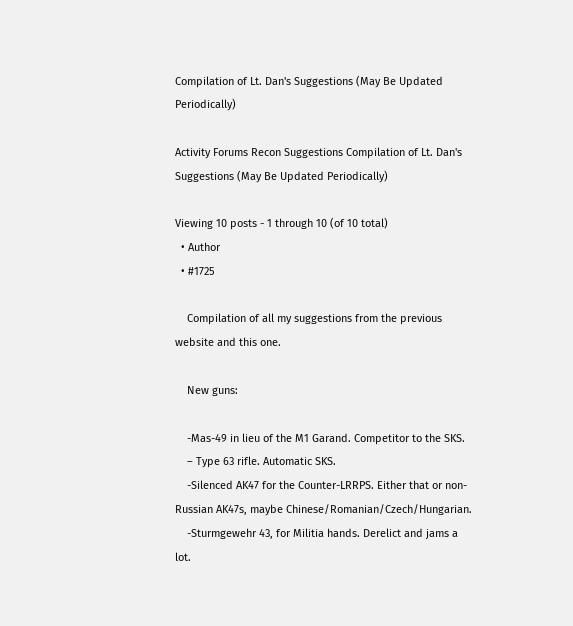Compilation of Lt. Dan's Suggestions (May Be Updated Periodically)

Activity Forums Recon Suggestions Compilation of Lt. Dan's Suggestions (May Be Updated Periodically)

Viewing 10 posts - 1 through 10 (of 10 total)
  • Author
  • #1725

    Compilation of all my suggestions from the previous website and this one.

    New guns:

    -Mas-49 in lieu of the M1 Garand. Competitor to the SKS.
    – Type 63 rifle. Automatic SKS.
    -Silenced AK47 for the Counter-LRRPS. Either that or non-Russian AK47s, maybe Chinese/Romanian/Czech/Hungarian.
    -Sturmgewehr 43, for Militia hands. Derelict and jams a lot.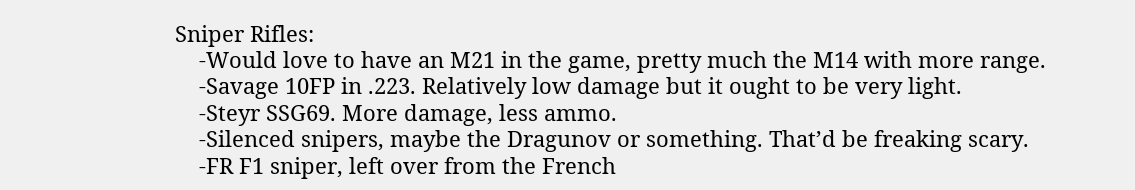Sniper Rifles:
    -Would love to have an M21 in the game, pretty much the M14 with more range.
    -Savage 10FP in .223. Relatively low damage but it ought to be very light.
    -Steyr SSG69. More damage, less ammo.
    -Silenced snipers, maybe the Dragunov or something. That’d be freaking scary.
    -FR F1 sniper, left over from the French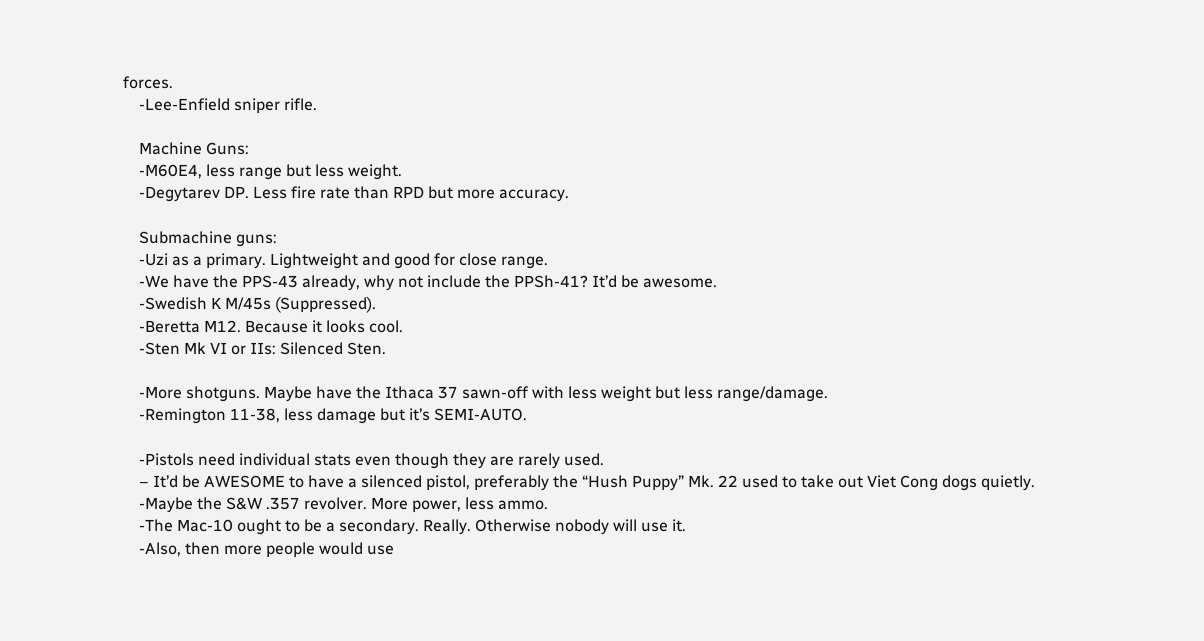forces.
    -Lee-Enfield sniper rifle.

    Machine Guns:
    -M60E4, less range but less weight.
    -Degytarev DP. Less fire rate than RPD but more accuracy.

    Submachine guns:
    -Uzi as a primary. Lightweight and good for close range.
    -We have the PPS-43 already, why not include the PPSh-41? It’d be awesome.
    -Swedish K M/45s (Suppressed).
    -Beretta M12. Because it looks cool.
    -Sten Mk VI or IIs: Silenced Sten.

    -More shotguns. Maybe have the Ithaca 37 sawn-off with less weight but less range/damage.
    -Remington 11-38, less damage but it’s SEMI-AUTO.

    -Pistols need individual stats even though they are rarely used.
    – It’d be AWESOME to have a silenced pistol, preferably the “Hush Puppy” Mk. 22 used to take out Viet Cong dogs quietly.
    -Maybe the S&W .357 revolver. More power, less ammo.
    -The Mac-10 ought to be a secondary. Really. Otherwise nobody will use it.
    -Also, then more people would use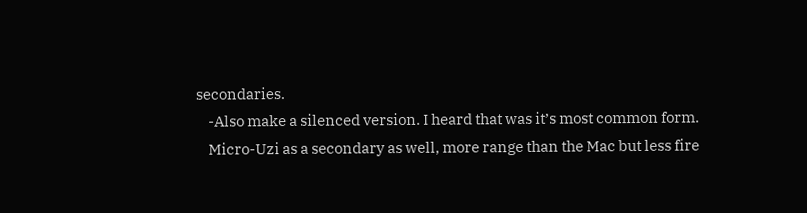secondaries.
    -Also make a silenced version. I heard that was it’s most common form.
    Micro-Uzi as a secondary as well, more range than the Mac but less fire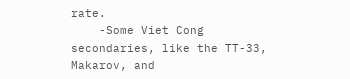rate.
    -Some Viet Cong secondaries, like the TT-33, Makarov, and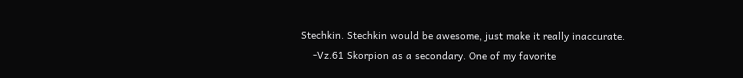Stechkin. Stechkin would be awesome, just make it really inaccurate.
    -Vz.61 Skorpion as a secondary. One of my favorite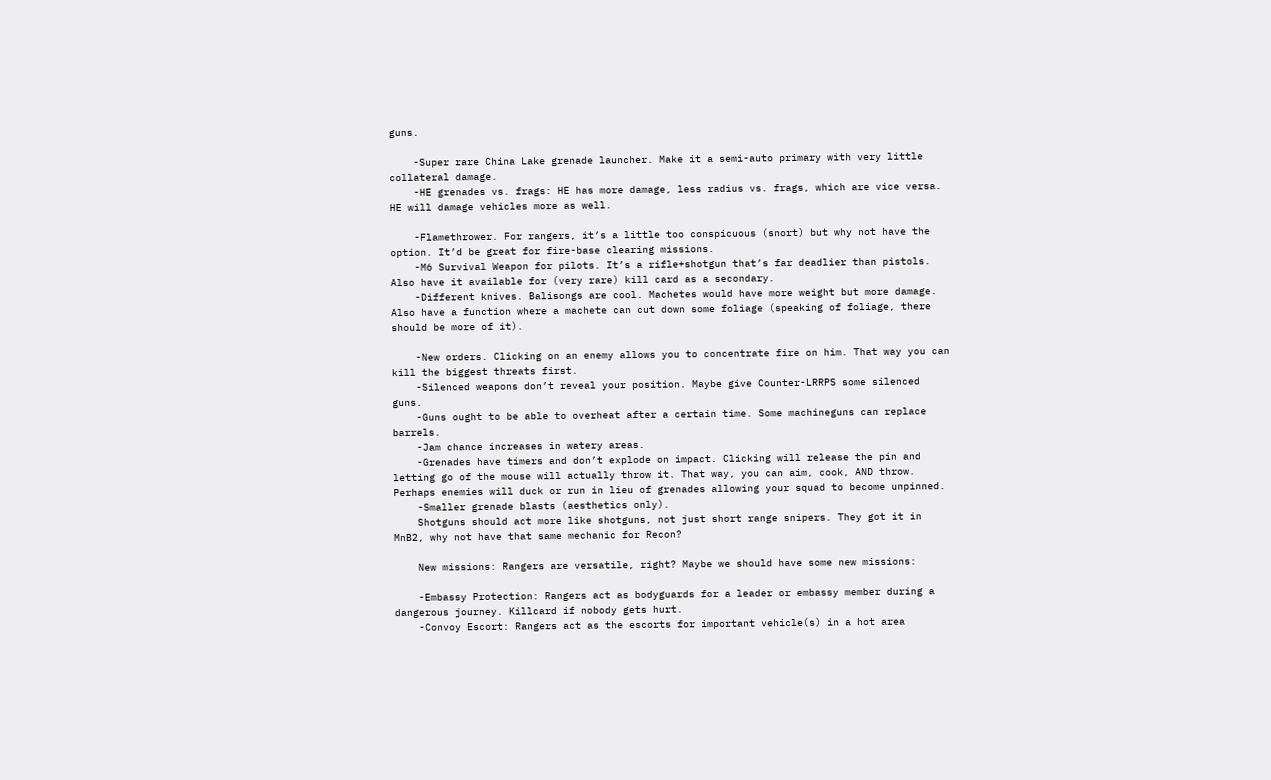guns.

    -Super rare China Lake grenade launcher. Make it a semi-auto primary with very little collateral damage.
    -HE grenades vs. frags: HE has more damage, less radius vs. frags, which are vice versa. HE will damage vehicles more as well.

    -Flamethrower. For rangers, it’s a little too conspicuous (snort) but why not have the option. It’d be great for fire-base clearing missions.
    -M6 Survival Weapon for pilots. It’s a rifle+shotgun that’s far deadlier than pistols. Also have it available for (very rare) kill card as a secondary.
    -Different knives. Balisongs are cool. Machetes would have more weight but more damage. Also have a function where a machete can cut down some foliage (speaking of foliage, there should be more of it).

    -New orders. Clicking on an enemy allows you to concentrate fire on him. That way you can kill the biggest threats first.
    -Silenced weapons don’t reveal your position. Maybe give Counter-LRRPS some silenced guns.
    -Guns ought to be able to overheat after a certain time. Some machineguns can replace barrels.
    -Jam chance increases in watery areas.
    -Grenades have timers and don’t explode on impact. Clicking will release the pin and letting go of the mouse will actually throw it. That way, you can aim, cook, AND throw. Perhaps enemies will duck or run in lieu of grenades allowing your squad to become unpinned.
    -Smaller grenade blasts (aesthetics only).
    Shotguns should act more like shotguns, not just short range snipers. They got it in MnB2, why not have that same mechanic for Recon?

    New missions: Rangers are versatile, right? Maybe we should have some new missions:

    -Embassy Protection: Rangers act as bodyguards for a leader or embassy member during a dangerous journey. Killcard if nobody gets hurt.
    -Convoy Escort: Rangers act as the escorts for important vehicle(s) in a hot area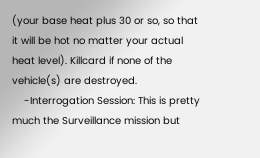(your base heat plus 30 or so, so that it will be hot no matter your actual heat level). Killcard if none of the vehicle(s) are destroyed.
    -Interrogation Session: This is pretty much the Surveillance mission but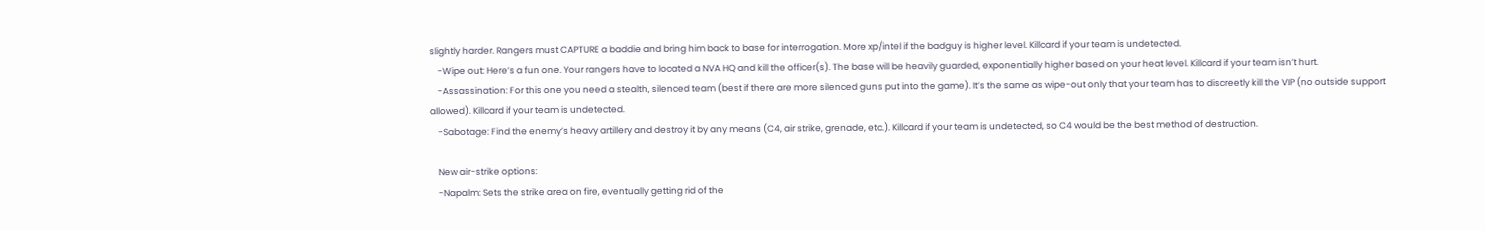slightly harder. Rangers must CAPTURE a baddie and bring him back to base for interrogation. More xp/intel if the badguy is higher level. Killcard if your team is undetected.
    -Wipe out: Here’s a fun one. Your rangers have to located a NVA HQ and kill the officer(s). The base will be heavily guarded, exponentially higher based on your heat level. Killcard if your team isn’t hurt.
    -Assassination: For this one you need a stealth, silenced team (best if there are more silenced guns put into the game). It’s the same as wipe-out only that your team has to discreetly kill the VIP (no outside support allowed). Killcard if your team is undetected.
    -Sabotage: Find the enemy’s heavy artillery and destroy it by any means (C4, air strike, grenade, etc.). Killcard if your team is undetected, so C4 would be the best method of destruction.

    New air-strike options:
    -Napalm: Sets the strike area on fire, eventually getting rid of the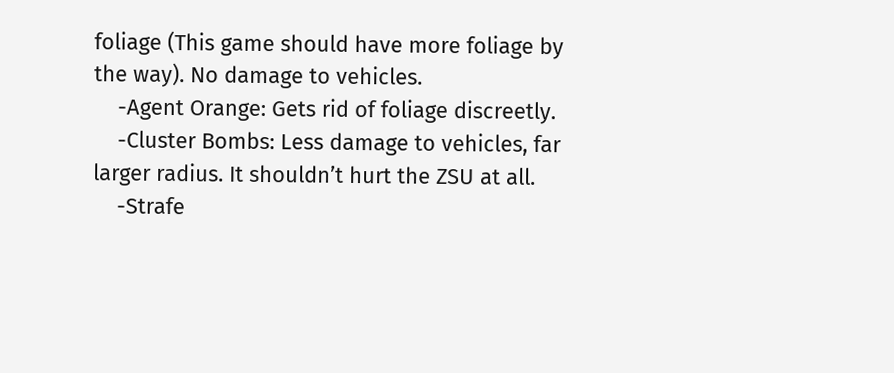foliage (This game should have more foliage by the way). No damage to vehicles.
    -Agent Orange: Gets rid of foliage discreetly.
    -Cluster Bombs: Less damage to vehicles, far larger radius. It shouldn’t hurt the ZSU at all.
    -Strafe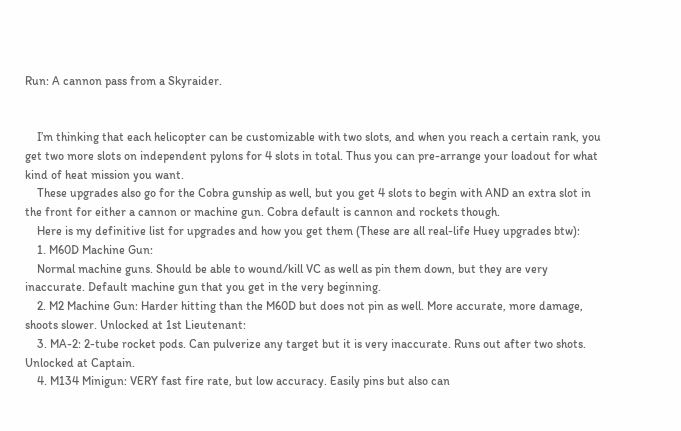Run: A cannon pass from a Skyraider.


    I’m thinking that each helicopter can be customizable with two slots, and when you reach a certain rank, you get two more slots on independent pylons for 4 slots in total. Thus you can pre-arrange your loadout for what kind of heat mission you want.
    These upgrades also go for the Cobra gunship as well, but you get 4 slots to begin with AND an extra slot in the front for either a cannon or machine gun. Cobra default is cannon and rockets though.
    Here is my definitive list for upgrades and how you get them (These are all real-life Huey upgrades btw):
    1. M60D Machine Gun:
    Normal machine guns. Should be able to wound/kill VC as well as pin them down, but they are very inaccurate. Default machine gun that you get in the very beginning.
    2. M2 Machine Gun: Harder hitting than the M60D but does not pin as well. More accurate, more damage, shoots slower. Unlocked at 1st Lieutenant:
    3. MA-2: 2-tube rocket pods. Can pulverize any target but it is very inaccurate. Runs out after two shots. Unlocked at Captain.
    4. M134 Minigun: VERY fast fire rate, but low accuracy. Easily pins but also can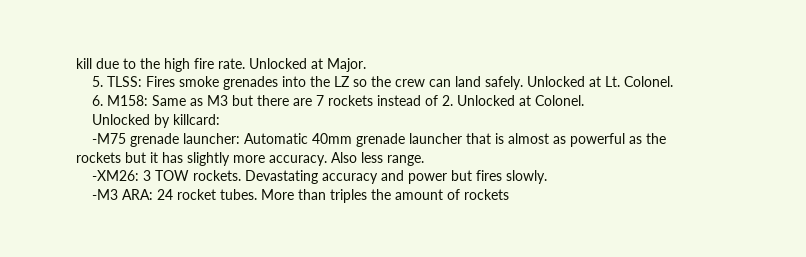kill due to the high fire rate. Unlocked at Major.
    5. TLSS: Fires smoke grenades into the LZ so the crew can land safely. Unlocked at Lt. Colonel.
    6. M158: Same as M3 but there are 7 rockets instead of 2. Unlocked at Colonel.
    Unlocked by killcard:
    -M75 grenade launcher: Automatic 40mm grenade launcher that is almost as powerful as the rockets but it has slightly more accuracy. Also less range.
    -XM26: 3 TOW rockets. Devastating accuracy and power but fires slowly.
    -M3 ARA: 24 rocket tubes. More than triples the amount of rockets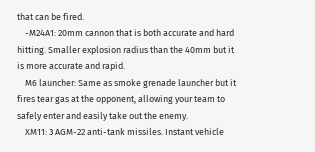that can be fired.
    -M24A1: 20mm cannon that is both accurate and hard hitting. Smaller explosion radius than the 40mm but it is more accurate and rapid.
    M6 launcher: Same as smoke grenade launcher but it fires tear gas at the opponent, allowing your team to safely enter and easily take out the enemy.
    XM11: 3 AGM-22 anti-tank missiles. Instant vehicle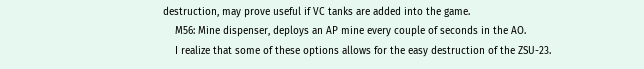destruction, may prove useful if VC tanks are added into the game.
    M56: Mine dispenser, deploys an AP mine every couple of seconds in the AO.
    I realize that some of these options allows for the easy destruction of the ZSU-23.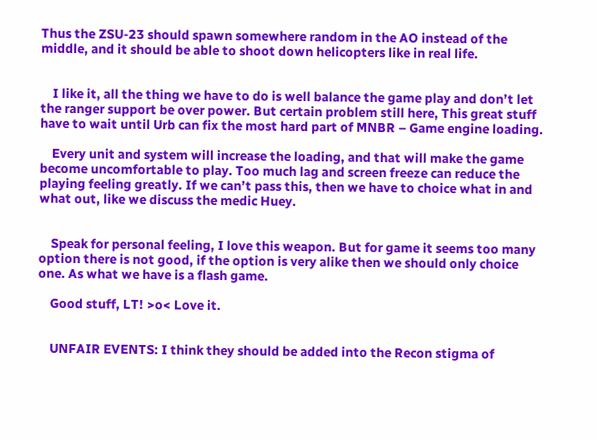Thus the ZSU-23 should spawn somewhere random in the AO instead of the middle, and it should be able to shoot down helicopters like in real life.


    I like it, all the thing we have to do is well balance the game play and don’t let the ranger support be over power. But certain problem still here, This great stuff have to wait until Urb can fix the most hard part of MNBR – Game engine loading.

    Every unit and system will increase the loading, and that will make the game become uncomfortable to play. Too much lag and screen freeze can reduce the playing feeling greatly. If we can’t pass this, then we have to choice what in and what out, like we discuss the medic Huey.


    Speak for personal feeling, I love this weapon. But for game it seems too many option there is not good, if the option is very alike then we should only choice one. As what we have is a flash game.

    Good stuff, LT! >o< Love it.


    UNFAIR EVENTS: I think they should be added into the Recon stigma of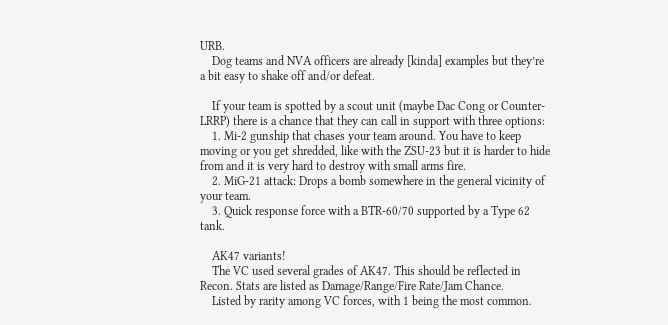URB.
    Dog teams and NVA officers are already [kinda] examples but they’re a bit easy to shake off and/or defeat.

    If your team is spotted by a scout unit (maybe Dac Cong or Counter-LRRP) there is a chance that they can call in support with three options:
    1. Mi-2 gunship that chases your team around. You have to keep moving or you get shredded, like with the ZSU-23 but it is harder to hide from and it is very hard to destroy with small arms fire.
    2. MiG-21 attack: Drops a bomb somewhere in the general vicinity of your team.
    3. Quick response force with a BTR-60/70 supported by a Type 62 tank.

    AK47 variants!
    The VC used several grades of AK47. This should be reflected in Recon. Stats are listed as Damage/Range/Fire Rate/Jam Chance.
    Listed by rarity among VC forces, with 1 being the most common.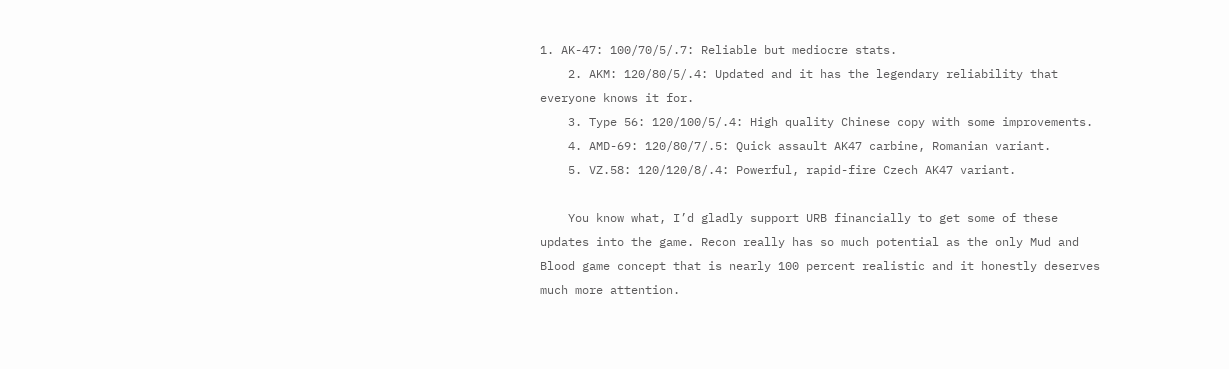1. AK-47: 100/70/5/.7: Reliable but mediocre stats.
    2. AKM: 120/80/5/.4: Updated and it has the legendary reliability that everyone knows it for.
    3. Type 56: 120/100/5/.4: High quality Chinese copy with some improvements.
    4. AMD-69: 120/80/7/.5: Quick assault AK47 carbine, Romanian variant.
    5. VZ.58: 120/120/8/.4: Powerful, rapid-fire Czech AK47 variant.

    You know what, I’d gladly support URB financially to get some of these updates into the game. Recon really has so much potential as the only Mud and Blood game concept that is nearly 100 percent realistic and it honestly deserves much more attention.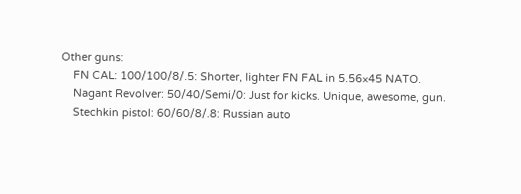Other guns:
    FN CAL: 100/100/8/.5: Shorter, lighter FN FAL in 5.56×45 NATO.
    Nagant Revolver: 50/40/Semi/0: Just for kicks. Unique, awesome, gun.
    Stechkin pistol: 60/60/8/.8: Russian auto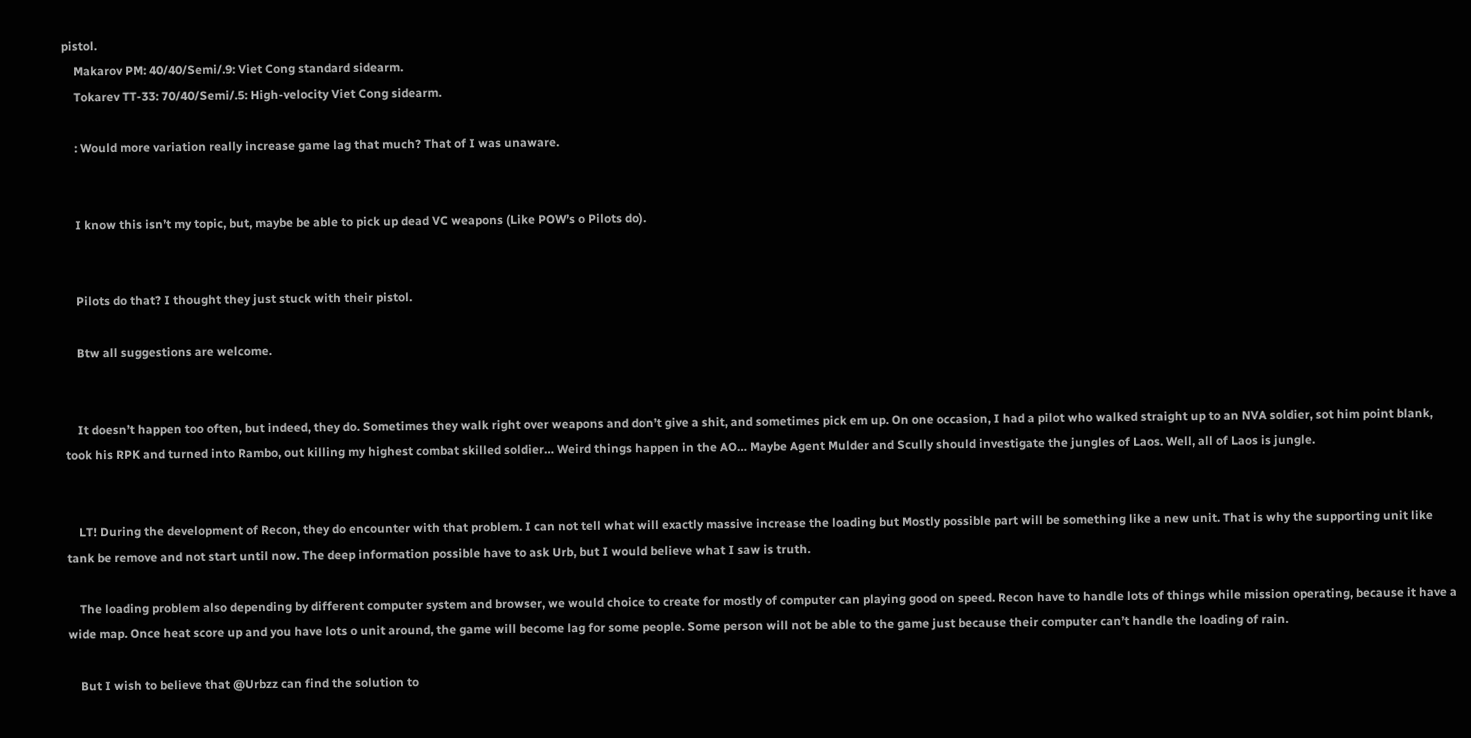pistol.
    Makarov PM: 40/40/Semi/.9: Viet Cong standard sidearm.
    Tokarev TT-33: 70/40/Semi/.5: High-velocity Viet Cong sidearm.

    : Would more variation really increase game lag that much? That of I was unaware.


    I know this isn’t my topic, but, maybe be able to pick up dead VC weapons (Like POW’s o Pilots do).


    Pilots do that? I thought they just stuck with their pistol.

    Btw all suggestions are welcome.


    It doesn’t happen too often, but indeed, they do. Sometimes they walk right over weapons and don’t give a shit, and sometimes pick em up. On one occasion, I had a pilot who walked straight up to an NVA soldier, sot him point blank, took his RPK and turned into Rambo, out killing my highest combat skilled soldier… Weird things happen in the AO… Maybe Agent Mulder and Scully should investigate the jungles of Laos. Well, all of Laos is jungle.


    LT! During the development of Recon, they do encounter with that problem. I can not tell what will exactly massive increase the loading but Mostly possible part will be something like a new unit. That is why the supporting unit like tank be remove and not start until now. The deep information possible have to ask Urb, but I would believe what I saw is truth.

    The loading problem also depending by different computer system and browser, we would choice to create for mostly of computer can playing good on speed. Recon have to handle lots of things while mission operating, because it have a wide map. Once heat score up and you have lots o unit around, the game will become lag for some people. Some person will not be able to the game just because their computer can’t handle the loading of rain.

    But I wish to believe that @Urbzz can find the solution to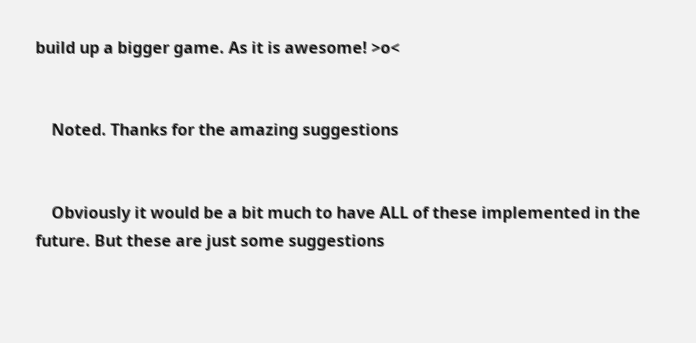build up a bigger game. As it is awesome! >o<


    Noted. Thanks for the amazing suggestions


    Obviously it would be a bit much to have ALL of these implemented in the future. But these are just some suggestions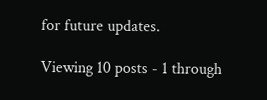for future updates.

Viewing 10 posts - 1 through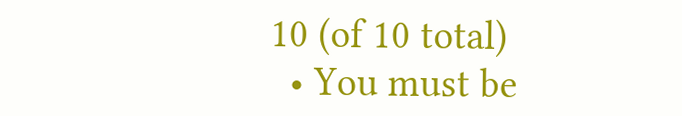10 (of 10 total)
  • You must be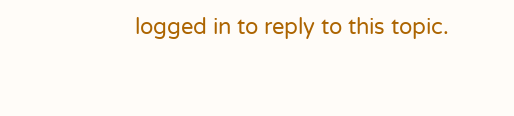logged in to reply to this topic.